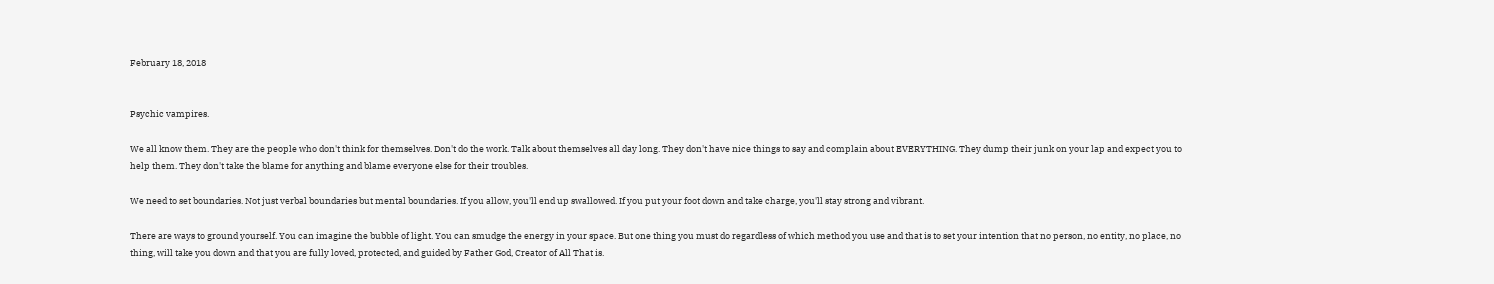February 18, 2018


Psychic vampires.

We all know them. They are the people who don't think for themselves. Don't do the work. Talk about themselves all day long. They don't have nice things to say and complain about EVERYTHING. They dump their junk on your lap and expect you to help them. They don't take the blame for anything and blame everyone else for their troubles.

We need to set boundaries. Not just verbal boundaries but mental boundaries. If you allow, you'll end up swallowed. If you put your foot down and take charge, you'll stay strong and vibrant.

There are ways to ground yourself. You can imagine the bubble of light. You can smudge the energy in your space. But one thing you must do regardless of which method you use and that is to set your intention that no person, no entity, no place, no thing, will take you down and that you are fully loved, protected, and guided by Father God, Creator of All That is.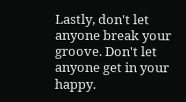Lastly, don't let anyone break your groove. Don't let anyone get in your happy.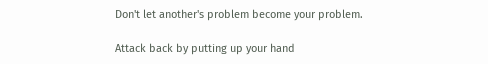Don't let another's problem become your problem.

Attack back by putting up your hand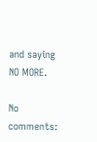and saying NO MORE.

No comments: